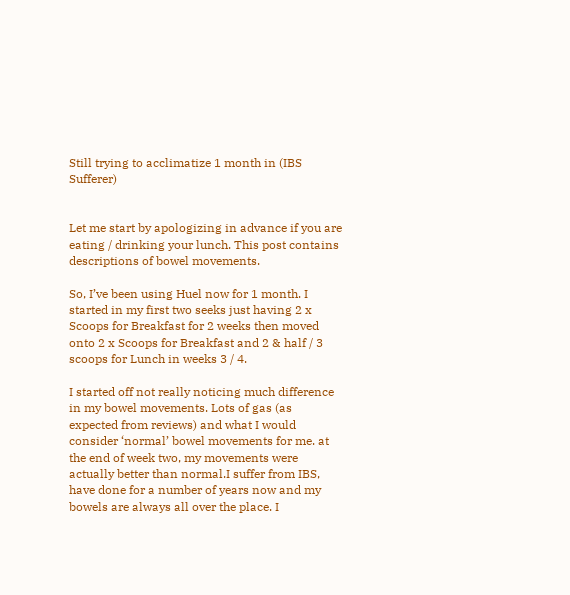Still trying to acclimatize 1 month in (IBS Sufferer)


Let me start by apologizing in advance if you are eating / drinking your lunch. This post contains descriptions of bowel movements.

So, I’ve been using Huel now for 1 month. I started in my first two seeks just having 2 x Scoops for Breakfast for 2 weeks then moved onto 2 x Scoops for Breakfast and 2 & half / 3 scoops for Lunch in weeks 3 / 4.

I started off not really noticing much difference in my bowel movements. Lots of gas (as expected from reviews) and what I would consider ‘normal’ bowel movements for me. at the end of week two, my movements were actually better than normal.I suffer from IBS, have done for a number of years now and my bowels are always all over the place. I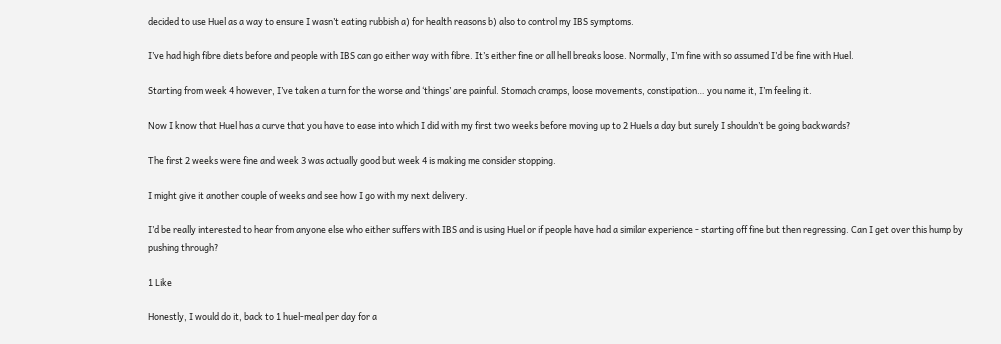decided to use Huel as a way to ensure I wasn’t eating rubbish a) for health reasons b) also to control my IBS symptoms.

I’ve had high fibre diets before and people with IBS can go either way with fibre. It’s either fine or all hell breaks loose. Normally, I’m fine with so assumed I’d be fine with Huel.

Starting from week 4 however, I’ve taken a turn for the worse and ‘things’ are painful. Stomach cramps, loose movements, constipation… you name it, I’m feeling it.

Now I know that Huel has a curve that you have to ease into which I did with my first two weeks before moving up to 2 Huels a day but surely I shouldn’t be going backwards?

The first 2 weeks were fine and week 3 was actually good but week 4 is making me consider stopping.

I might give it another couple of weeks and see how I go with my next delivery.

I’d be really interested to hear from anyone else who either suffers with IBS and is using Huel or if people have had a similar experience - starting off fine but then regressing. Can I get over this hump by pushing through?

1 Like

Honestly, I would do it, back to 1 huel-meal per day for a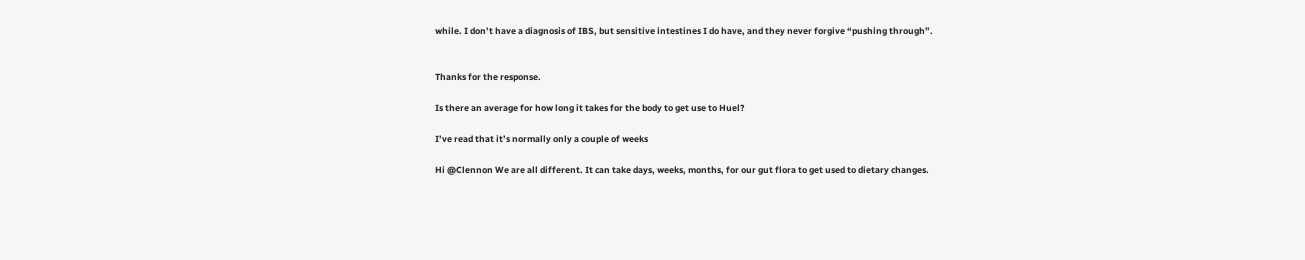while. I don’t have a diagnosis of IBS, but sensitive intestines I do have, and they never forgive “pushing through”.


Thanks for the response.

Is there an average for how long it takes for the body to get use to Huel?

I’ve read that it’s normally only a couple of weeks

Hi @Clennon We are all different. It can take days, weeks, months, for our gut flora to get used to dietary changes.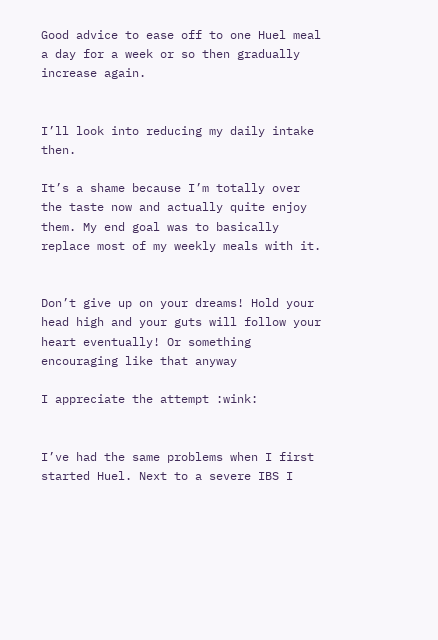Good advice to ease off to one Huel meal a day for a week or so then gradually increase again.


I’ll look into reducing my daily intake then.

It’s a shame because I’m totally over the taste now and actually quite enjoy them. My end goal was to basically replace most of my weekly meals with it.


Don’t give up on your dreams! Hold your head high and your guts will follow your heart eventually! Or something encouraging like that anyway

I appreciate the attempt :wink:


I’ve had the same problems when I first started Huel. Next to a severe IBS I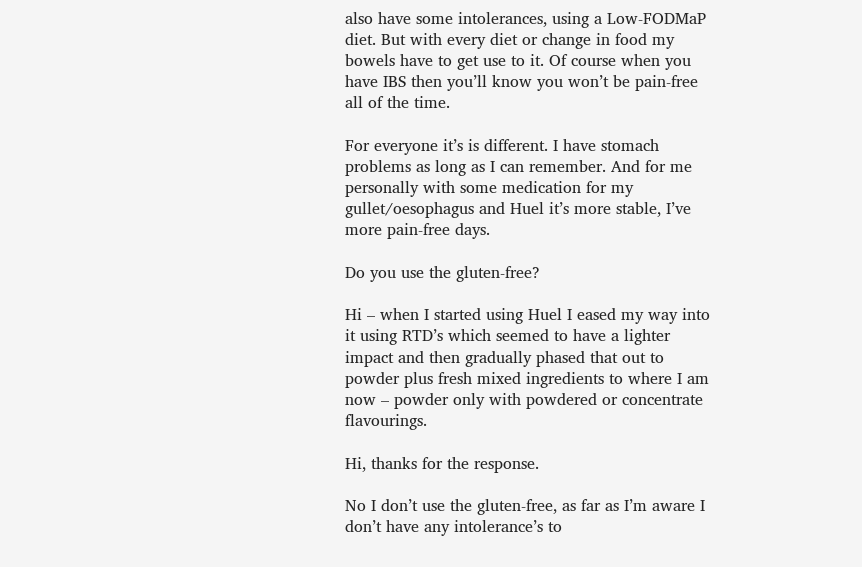also have some intolerances, using a Low-FODMaP diet. But with every diet or change in food my bowels have to get use to it. Of course when you have IBS then you’ll know you won’t be pain-free all of the time.

For everyone it’s is different. I have stomach problems as long as I can remember. And for me personally with some medication for my gullet/oesophagus and Huel it’s more stable, I’ve more pain-free days.

Do you use the gluten-free?

Hi – when I started using Huel I eased my way into it using RTD’s which seemed to have a lighter impact and then gradually phased that out to powder plus fresh mixed ingredients to where I am now – powder only with powdered or concentrate flavourings.

Hi, thanks for the response.

No I don’t use the gluten-free, as far as I’m aware I don’t have any intolerance’s to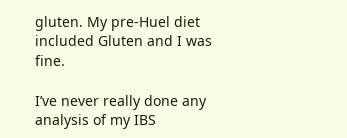gluten. My pre-Huel diet included Gluten and I was fine.

I’ve never really done any analysis of my IBS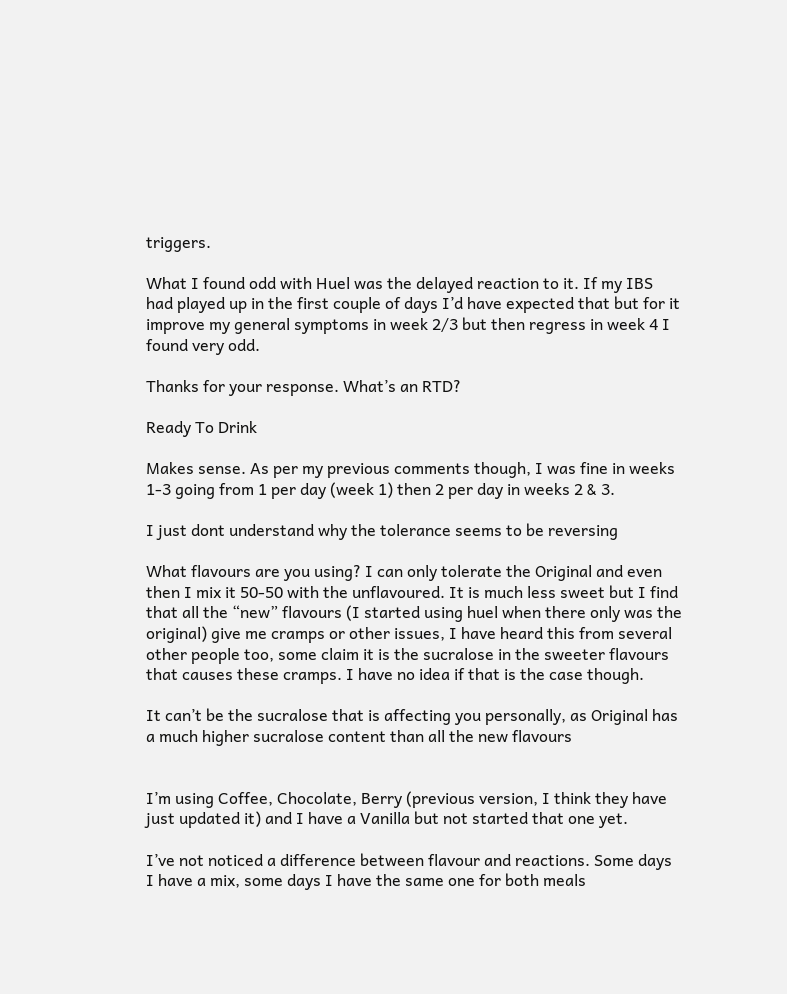triggers.

What I found odd with Huel was the delayed reaction to it. If my IBS had played up in the first couple of days I’d have expected that but for it improve my general symptoms in week 2/3 but then regress in week 4 I found very odd.

Thanks for your response. What’s an RTD?

Ready To Drink

Makes sense. As per my previous comments though, I was fine in weeks 1-3 going from 1 per day (week 1) then 2 per day in weeks 2 & 3.

I just dont understand why the tolerance seems to be reversing

What flavours are you using? I can only tolerate the Original and even then I mix it 50-50 with the unflavoured. It is much less sweet but I find that all the “new” flavours (I started using huel when there only was the original) give me cramps or other issues, I have heard this from several other people too, some claim it is the sucralose in the sweeter flavours that causes these cramps. I have no idea if that is the case though.

It can’t be the sucralose that is affecting you personally, as Original has a much higher sucralose content than all the new flavours


I’m using Coffee, Chocolate, Berry (previous version, I think they have just updated it) and I have a Vanilla but not started that one yet.

I’ve not noticed a difference between flavour and reactions. Some days I have a mix, some days I have the same one for both meals